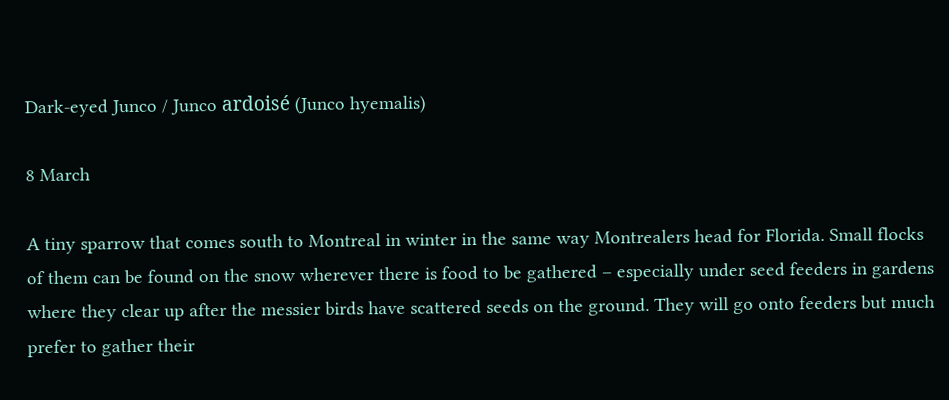Dark-eyed Junco / Junco ardoisé (Junco hyemalis)

8 March

A tiny sparrow that comes south to Montreal in winter in the same way Montrealers head for Florida. Small flocks of them can be found on the snow wherever there is food to be gathered – especially under seed feeders in gardens where they clear up after the messier birds have scattered seeds on the ground. They will go onto feeders but much prefer to gather their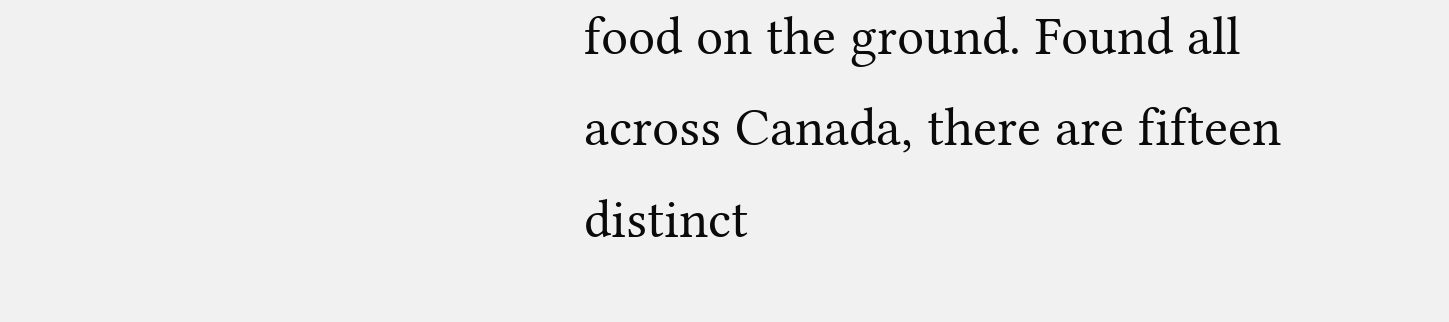food on the ground. Found all across Canada, there are fifteen distinct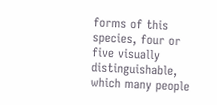forms of this species, four or five visually distinguishable, which many people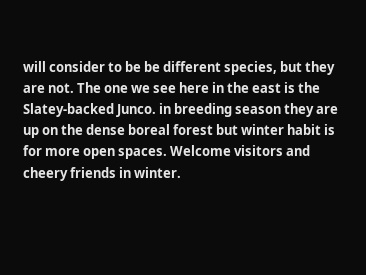will consider to be be different species, but they are not. The one we see here in the east is the Slatey-backed Junco. in breeding season they are up on the dense boreal forest but winter habit is for more open spaces. Welcome visitors and cheery friends in winter.